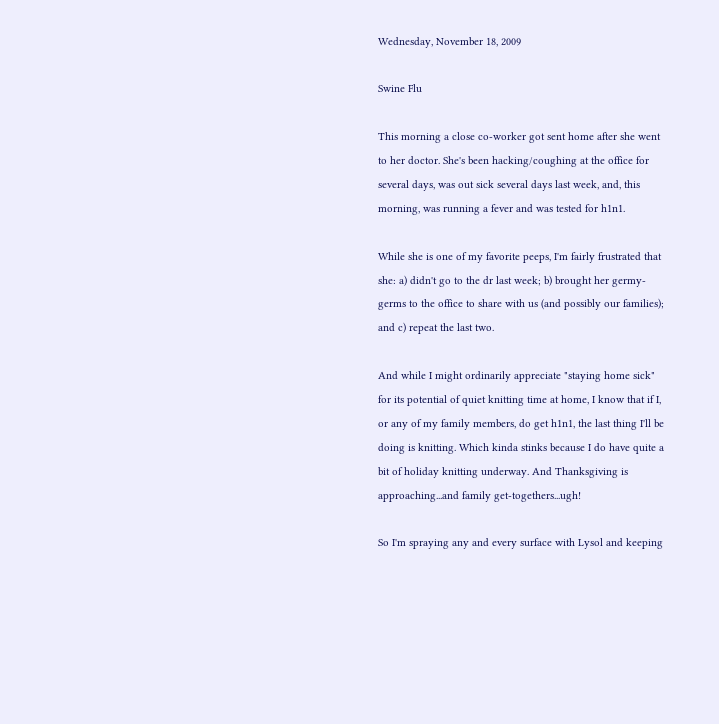Wednesday, November 18, 2009

Swine Flu

This morning a close co-worker got sent home after she went to her doctor. She's been hacking/coughing at the office for several days, was out sick several days last week, and, this morning, was running a fever and was tested for h1n1.

While she is one of my favorite peeps, I'm fairly frustrated that she: a) didn't go to the dr last week; b) brought her germy-germs to the office to share with us (and possibly our families); and c) repeat the last two.

And while I might ordinarily appreciate "staying home sick" for its potential of quiet knitting time at home, I know that if I, or any of my family members, do get h1n1, the last thing I'll be doing is knitting. Which kinda stinks because I do have quite a bit of holiday knitting underway. And Thanksgiving is approaching...and family get-togethers...ugh!

So I'm spraying any and every surface with Lysol and keeping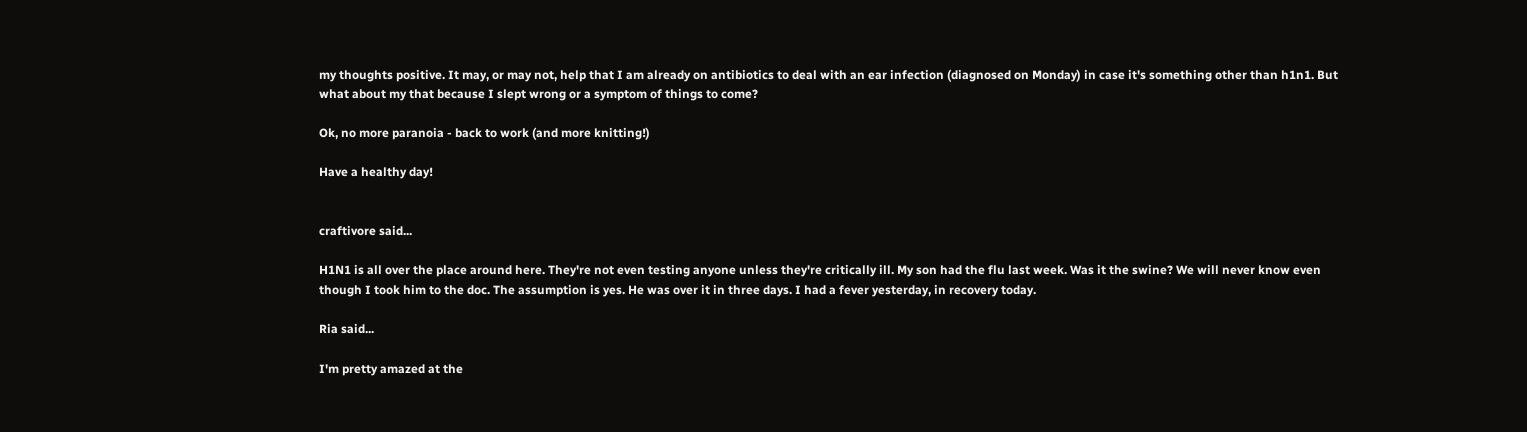my thoughts positive. It may, or may not, help that I am already on antibiotics to deal with an ear infection (diagnosed on Monday) in case it's something other than h1n1. But what about my that because I slept wrong or a symptom of things to come?

Ok, no more paranoia - back to work (and more knitting!)

Have a healthy day!


craftivore said...

H1N1 is all over the place around here. They're not even testing anyone unless they're critically ill. My son had the flu last week. Was it the swine? We will never know even though I took him to the doc. The assumption is yes. He was over it in three days. I had a fever yesterday, in recovery today.

Ria said...

I'm pretty amazed at the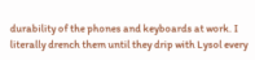durability of the phones and keyboards at work. I literally drench them until they drip with Lysol every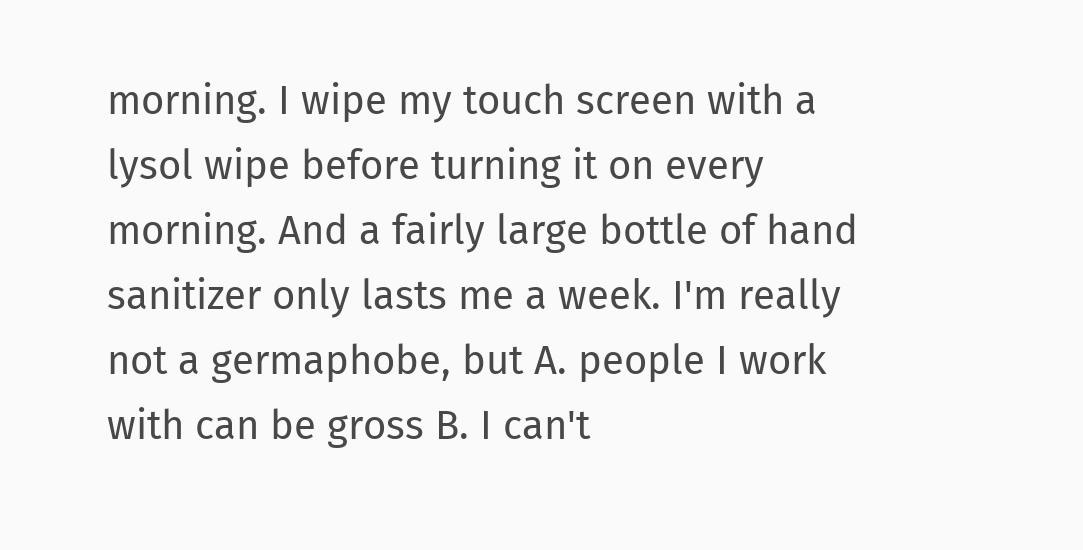morning. I wipe my touch screen with a lysol wipe before turning it on every morning. And a fairly large bottle of hand sanitizer only lasts me a week. I'm really not a germaphobe, but A. people I work with can be gross B. I can't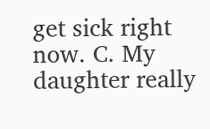get sick right now. C. My daughter really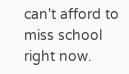can't afford to miss school right now.